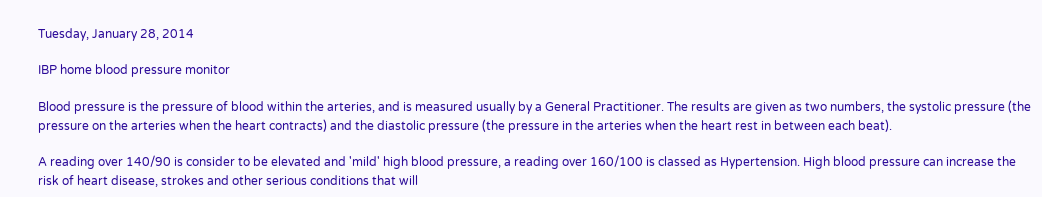Tuesday, January 28, 2014

IBP home blood pressure monitor

Blood pressure is the pressure of blood within the arteries, and is measured usually by a General Practitioner. The results are given as two numbers, the systolic pressure (the pressure on the arteries when the heart contracts) and the diastolic pressure (the pressure in the arteries when the heart rest in between each beat).

A reading over 140/90 is consider to be elevated and 'mild' high blood pressure, a reading over 160/100 is classed as Hypertension. High blood pressure can increase the risk of heart disease, strokes and other serious conditions that will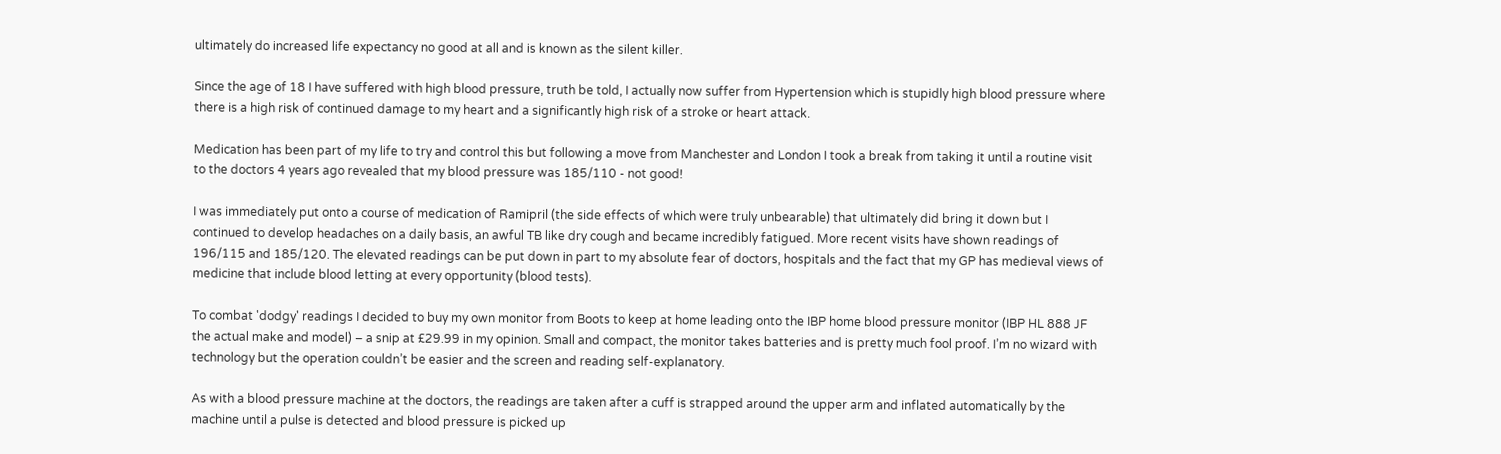ultimately do increased life expectancy no good at all and is known as the silent killer.

Since the age of 18 I have suffered with high blood pressure, truth be told, I actually now suffer from Hypertension which is stupidly high blood pressure where there is a high risk of continued damage to my heart and a significantly high risk of a stroke or heart attack.

Medication has been part of my life to try and control this but following a move from Manchester and London I took a break from taking it until a routine visit to the doctors 4 years ago revealed that my blood pressure was 185/110 - not good!

I was immediately put onto a course of medication of Ramipril (the side effects of which were truly unbearable) that ultimately did bring it down but I continued to develop headaches on a daily basis, an awful TB like dry cough and became incredibly fatigued. More recent visits have shown readings of 196/115 and 185/120. The elevated readings can be put down in part to my absolute fear of doctors, hospitals and the fact that my GP has medieval views of medicine that include blood letting at every opportunity (blood tests).

To combat 'dodgy' readings I decided to buy my own monitor from Boots to keep at home leading onto the IBP home blood pressure monitor (IBP HL 888 JF the actual make and model) – a snip at £29.99 in my opinion. Small and compact, the monitor takes batteries and is pretty much fool proof. I’m no wizard with technology but the operation couldn’t be easier and the screen and reading self-explanatory.

As with a blood pressure machine at the doctors, the readings are taken after a cuff is strapped around the upper arm and inflated automatically by the machine until a pulse is detected and blood pressure is picked up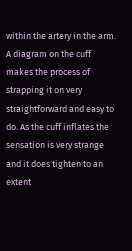within the artery in the arm. A diagram on the cuff makes the process of strapping it on very straightforward and easy to do. As the cuff inflates the sensation is very strange and it does tighten to an extent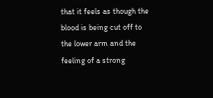that it feels as though the blood is being cut off to the lower arm and the feeling of a strong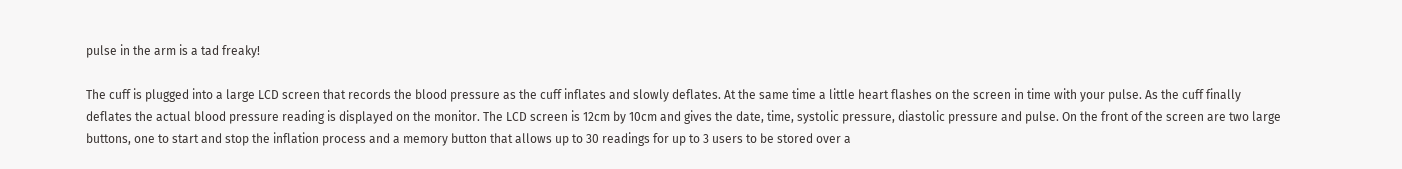pulse in the arm is a tad freaky!

The cuff is plugged into a large LCD screen that records the blood pressure as the cuff inflates and slowly deflates. At the same time a little heart flashes on the screen in time with your pulse. As the cuff finally deflates the actual blood pressure reading is displayed on the monitor. The LCD screen is 12cm by 10cm and gives the date, time, systolic pressure, diastolic pressure and pulse. On the front of the screen are two large buttons, one to start and stop the inflation process and a memory button that allows up to 30 readings for up to 3 users to be stored over a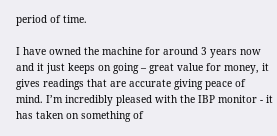period of time.

I have owned the machine for around 3 years now and it just keeps on going – great value for money, it gives readings that are accurate giving peace of mind. I’m incredibly pleased with the IBP monitor - it has taken on something of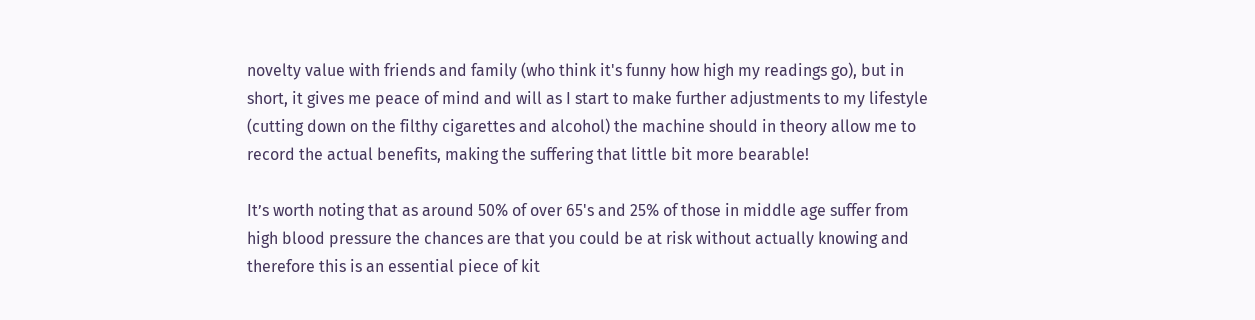novelty value with friends and family (who think it's funny how high my readings go), but in short, it gives me peace of mind and will as I start to make further adjustments to my lifestyle (cutting down on the filthy cigarettes and alcohol) the machine should in theory allow me to record the actual benefits, making the suffering that little bit more bearable!

It’s worth noting that as around 50% of over 65's and 25% of those in middle age suffer from high blood pressure the chances are that you could be at risk without actually knowing and therefore this is an essential piece of kit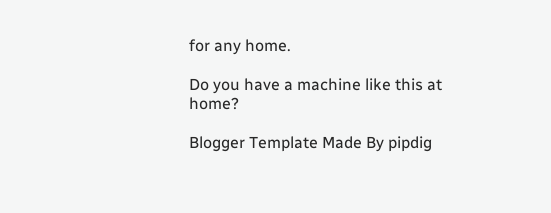for any home.

Do you have a machine like this at home?

Blogger Template Made By pipdig